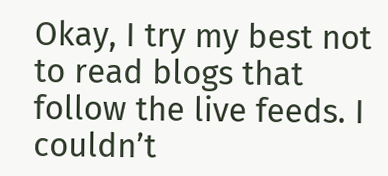Okay, I try my best not to read blogs that follow the live feeds. I couldn’t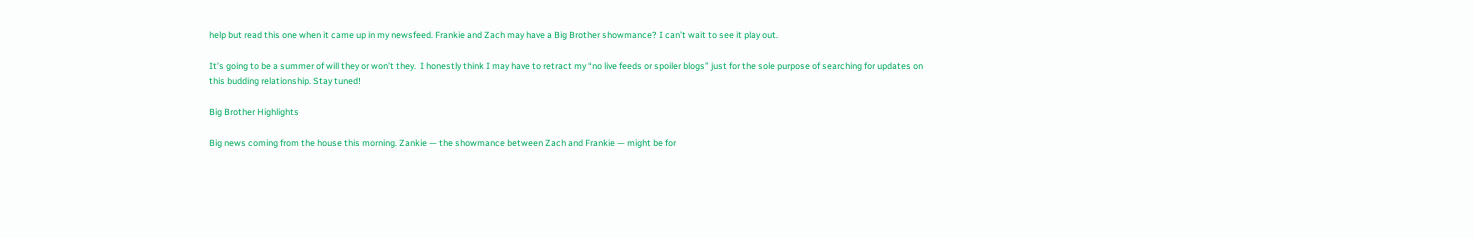help but read this one when it came up in my newsfeed. Frankie and Zach may have a Big Brother showmance? I can’t wait to see it play out.

It’s going to be a summer of will they or won’t they.  I honestly think I may have to retract my “no live feeds or spoiler blogs” just for the sole purpose of searching for updates on this budding relationship. Stay tuned!

Big Brother Highlights

Big news coming from the house this morning. Zankie — the showmance between Zach and Frankie — might be for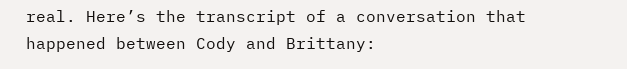real. Here’s the transcript of a conversation that happened between Cody and Brittany: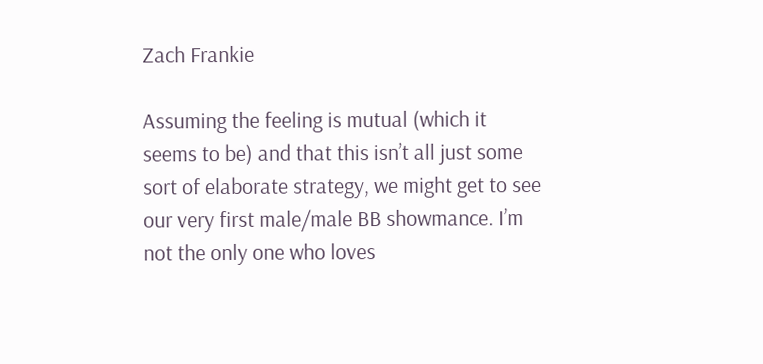Zach Frankie

Assuming the feeling is mutual (which it seems to be) and that this isn’t all just some sort of elaborate strategy, we might get to see our very first male/male BB showmance. I’m not the only one who loves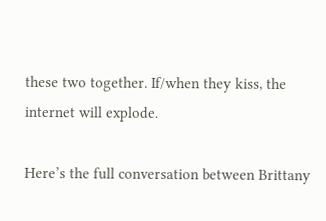these two together. If/when they kiss, the internet will explode.

Here’s the full conversation between Brittany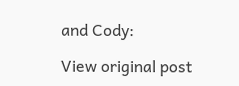and Cody:

View original post